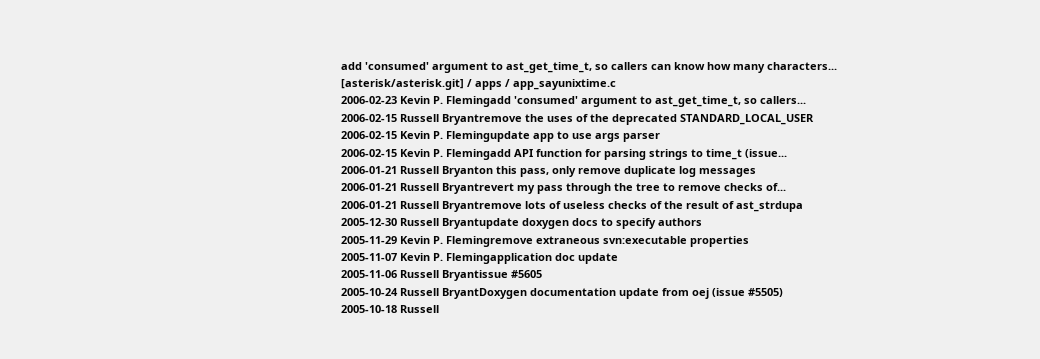add 'consumed' argument to ast_get_time_t, so callers can know how many characters...
[asterisk/asterisk.git] / apps / app_sayunixtime.c
2006-02-23 Kevin P. Flemingadd 'consumed' argument to ast_get_time_t, so callers...
2006-02-15 Russell Bryantremove the uses of the deprecated STANDARD_LOCAL_USER
2006-02-15 Kevin P. Flemingupdate app to use args parser
2006-02-15 Kevin P. Flemingadd API function for parsing strings to time_t (issue...
2006-01-21 Russell Bryanton this pass, only remove duplicate log messages
2006-01-21 Russell Bryantrevert my pass through the tree to remove checks of...
2006-01-21 Russell Bryantremove lots of useless checks of the result of ast_strdupa
2005-12-30 Russell Bryantupdate doxygen docs to specify authors
2005-11-29 Kevin P. Flemingremove extraneous svn:executable properties
2005-11-07 Kevin P. Flemingapplication doc update
2005-11-06 Russell Bryantissue #5605
2005-10-24 Russell BryantDoxygen documentation update from oej (issue #5505)
2005-10-18 Russell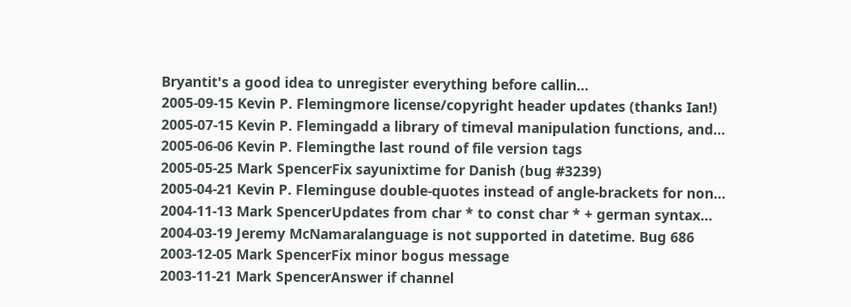Bryantit's a good idea to unregister everything before callin...
2005-09-15 Kevin P. Flemingmore license/copyright header updates (thanks Ian!)
2005-07-15 Kevin P. Flemingadd a library of timeval manipulation functions, and...
2005-06-06 Kevin P. Flemingthe last round of file version tags
2005-05-25 Mark SpencerFix sayunixtime for Danish (bug #3239)
2005-04-21 Kevin P. Fleminguse double-quotes instead of angle-brackets for non...
2004-11-13 Mark SpencerUpdates from char * to const char * + german syntax...
2004-03-19 Jeremy McNamaralanguage is not supported in datetime. Bug 686
2003-12-05 Mark SpencerFix minor bogus message
2003-11-21 Mark SpencerAnswer if channel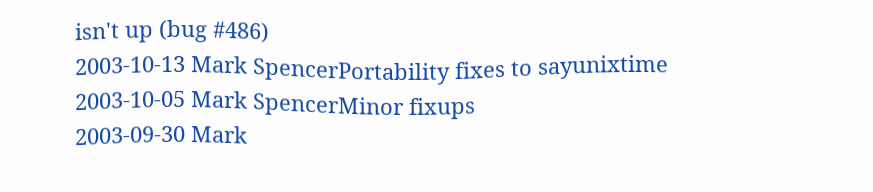isn't up (bug #486)
2003-10-13 Mark SpencerPortability fixes to sayunixtime
2003-10-05 Mark SpencerMinor fixups
2003-09-30 Mark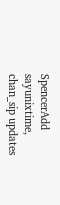SpencerAdd sayunixtime, chan_sip updates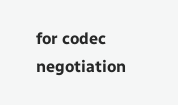for codec negotiation